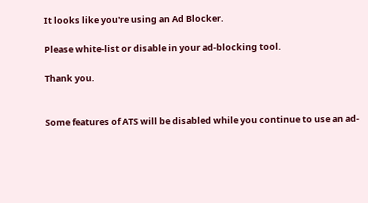It looks like you're using an Ad Blocker.

Please white-list or disable in your ad-blocking tool.

Thank you.


Some features of ATS will be disabled while you continue to use an ad-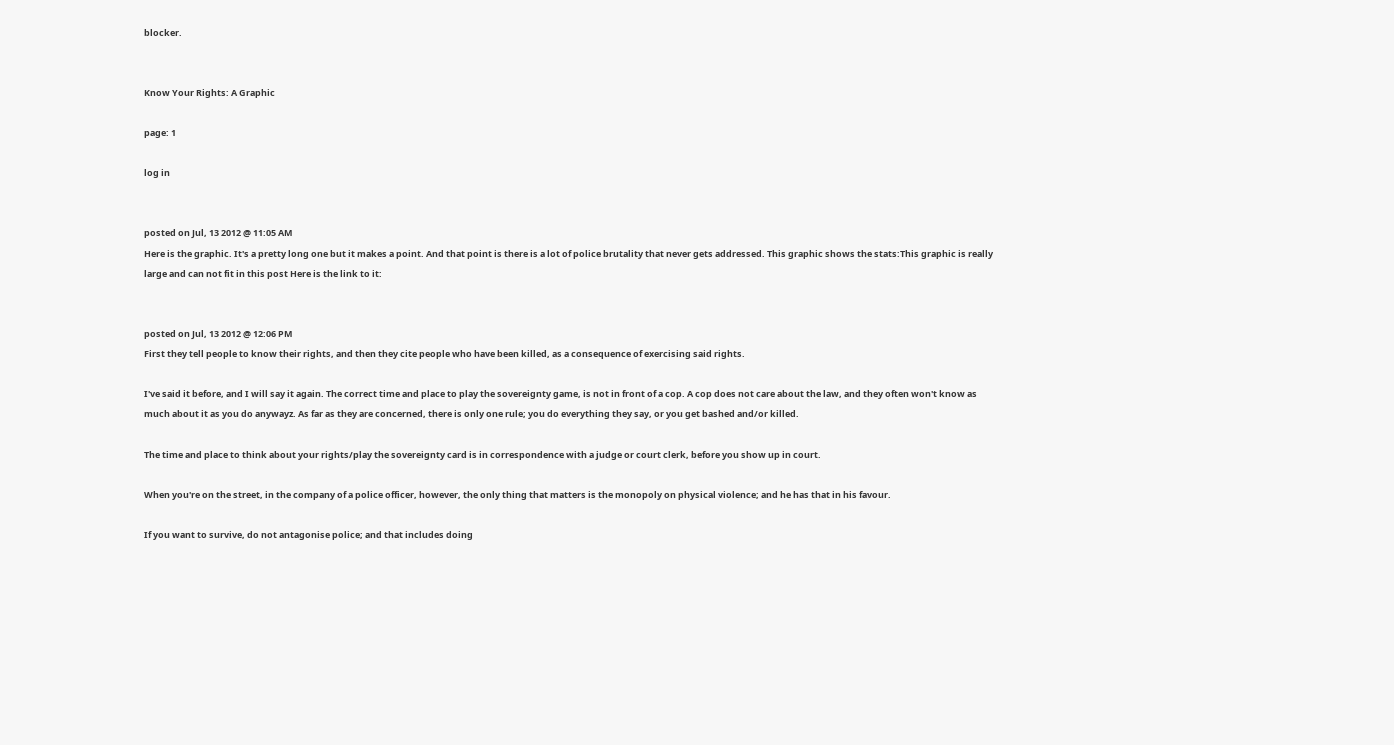blocker.


Know Your Rights: A Graphic

page: 1

log in


posted on Jul, 13 2012 @ 11:05 AM
Here is the graphic. It's a pretty long one but it makes a point. And that point is there is a lot of police brutality that never gets addressed. This graphic shows the stats:This graphic is really large and can not fit in this post Here is the link to it:


posted on Jul, 13 2012 @ 12:06 PM
First they tell people to know their rights, and then they cite people who have been killed, as a consequence of exercising said rights.

I've said it before, and I will say it again. The correct time and place to play the sovereignty game, is not in front of a cop. A cop does not care about the law, and they often won't know as much about it as you do anywayz. As far as they are concerned, there is only one rule; you do everything they say, or you get bashed and/or killed.

The time and place to think about your rights/play the sovereignty card is in correspondence with a judge or court clerk, before you show up in court.

When you're on the street, in the company of a police officer, however, the only thing that matters is the monopoly on physical violence; and he has that in his favour.

If you want to survive, do not antagonise police; and that includes doing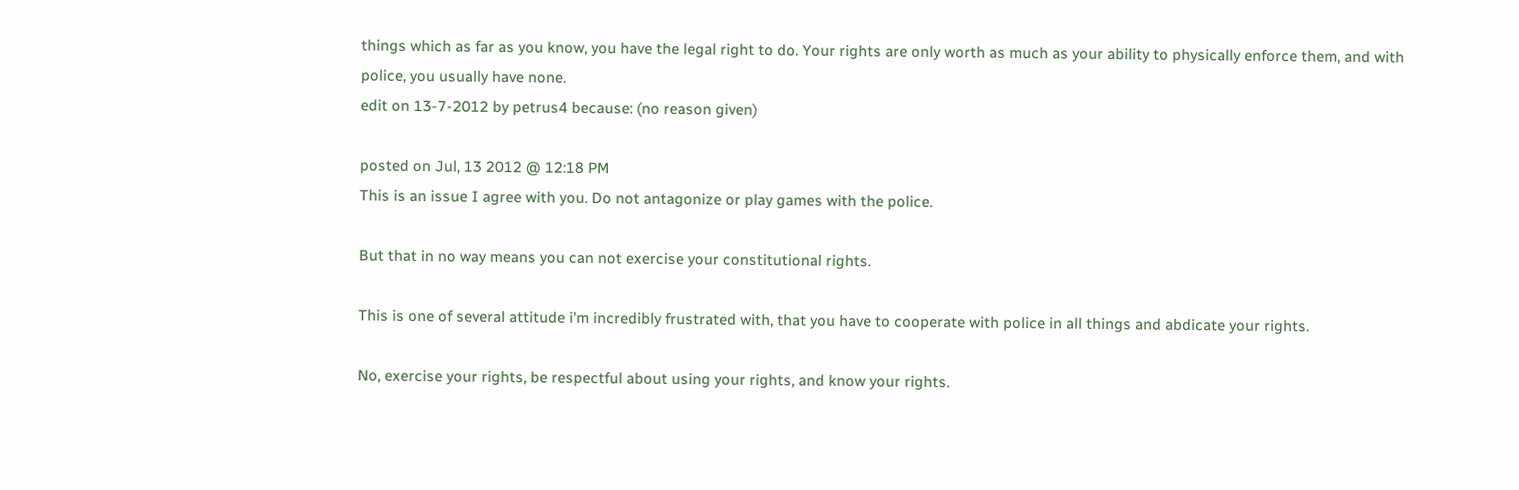things which as far as you know, you have the legal right to do. Your rights are only worth as much as your ability to physically enforce them, and with police, you usually have none.
edit on 13-7-2012 by petrus4 because: (no reason given)

posted on Jul, 13 2012 @ 12:18 PM
This is an issue I agree with you. Do not antagonize or play games with the police.

But that in no way means you can not exercise your constitutional rights.

This is one of several attitude i'm incredibly frustrated with, that you have to cooperate with police in all things and abdicate your rights.

No, exercise your rights, be respectful about using your rights, and know your rights.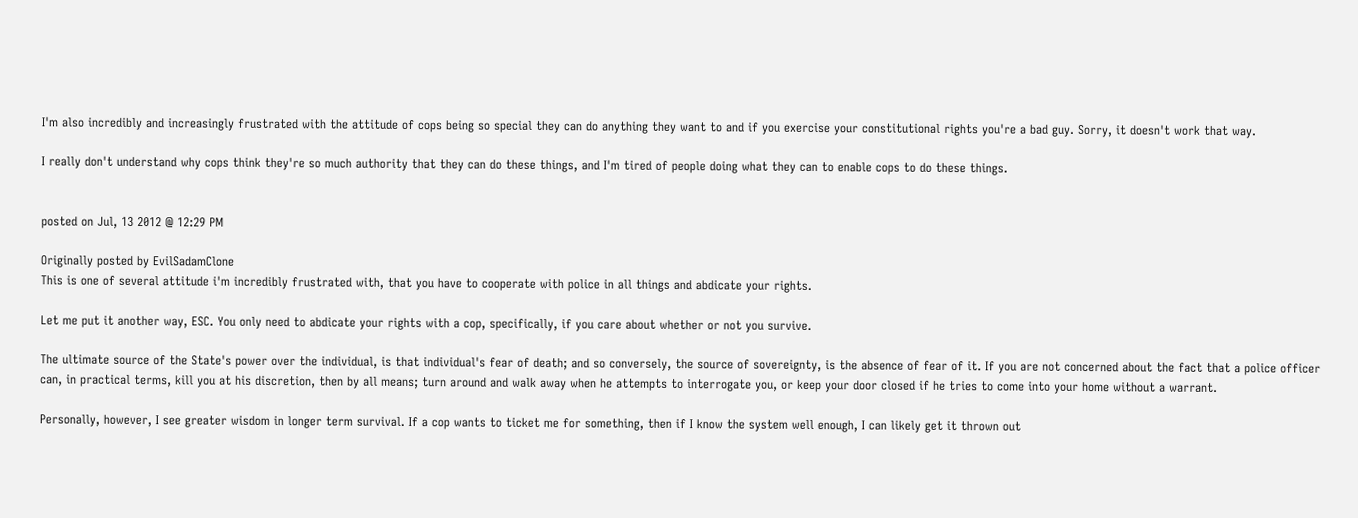I'm also incredibly and increasingly frustrated with the attitude of cops being so special they can do anything they want to and if you exercise your constitutional rights you're a bad guy. Sorry, it doesn't work that way.

I really don't understand why cops think they're so much authority that they can do these things, and I'm tired of people doing what they can to enable cops to do these things.


posted on Jul, 13 2012 @ 12:29 PM

Originally posted by EvilSadamClone
This is one of several attitude i'm incredibly frustrated with, that you have to cooperate with police in all things and abdicate your rights.

Let me put it another way, ESC. You only need to abdicate your rights with a cop, specifically, if you care about whether or not you survive.

The ultimate source of the State's power over the individual, is that individual's fear of death; and so conversely, the source of sovereignty, is the absence of fear of it. If you are not concerned about the fact that a police officer can, in practical terms, kill you at his discretion, then by all means; turn around and walk away when he attempts to interrogate you, or keep your door closed if he tries to come into your home without a warrant.

Personally, however, I see greater wisdom in longer term survival. If a cop wants to ticket me for something, then if I know the system well enough, I can likely get it thrown out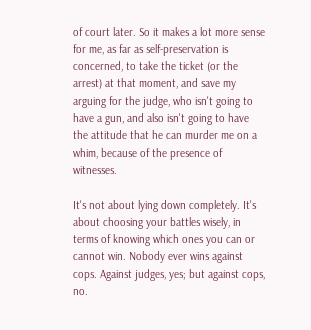of court later. So it makes a lot more sense for me, as far as self-preservation is concerned, to take the ticket (or the arrest) at that moment, and save my arguing for the judge, who isn't going to have a gun, and also isn't going to have the attitude that he can murder me on a whim, because of the presence of witnesses.

It's not about lying down completely. It's about choosing your battles wisely, in terms of knowing which ones you can or cannot win. Nobody ever wins against cops. Against judges, yes; but against cops, no.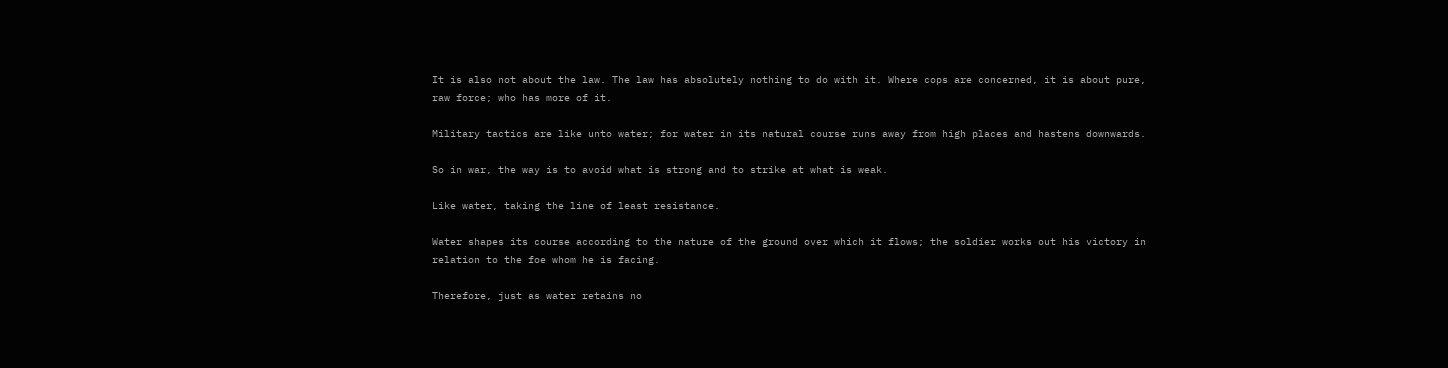It is also not about the law. The law has absolutely nothing to do with it. Where cops are concerned, it is about pure, raw force; who has more of it.

Military tactics are like unto water; for water in its natural course runs away from high places and hastens downwards.

So in war, the way is to avoid what is strong and to strike at what is weak.

Like water, taking the line of least resistance.

Water shapes its course according to the nature of the ground over which it flows; the soldier works out his victory in relation to the foe whom he is facing.

Therefore, just as water retains no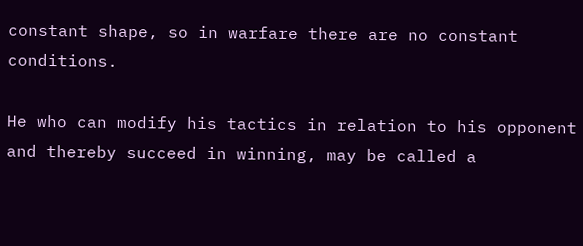constant shape, so in warfare there are no constant conditions.

He who can modify his tactics in relation to his opponent and thereby succeed in winning, may be called a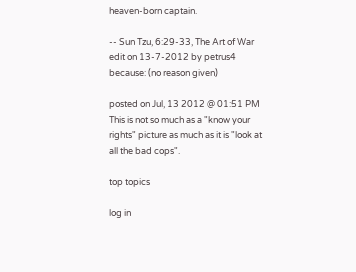heaven-born captain.

-- Sun Tzu, 6:29-33, The Art of War
edit on 13-7-2012 by petrus4 because: (no reason given)

posted on Jul, 13 2012 @ 01:51 PM
This is not so much as a "know your rights" picture as much as it is "look at all the bad cops".

top topics

log in